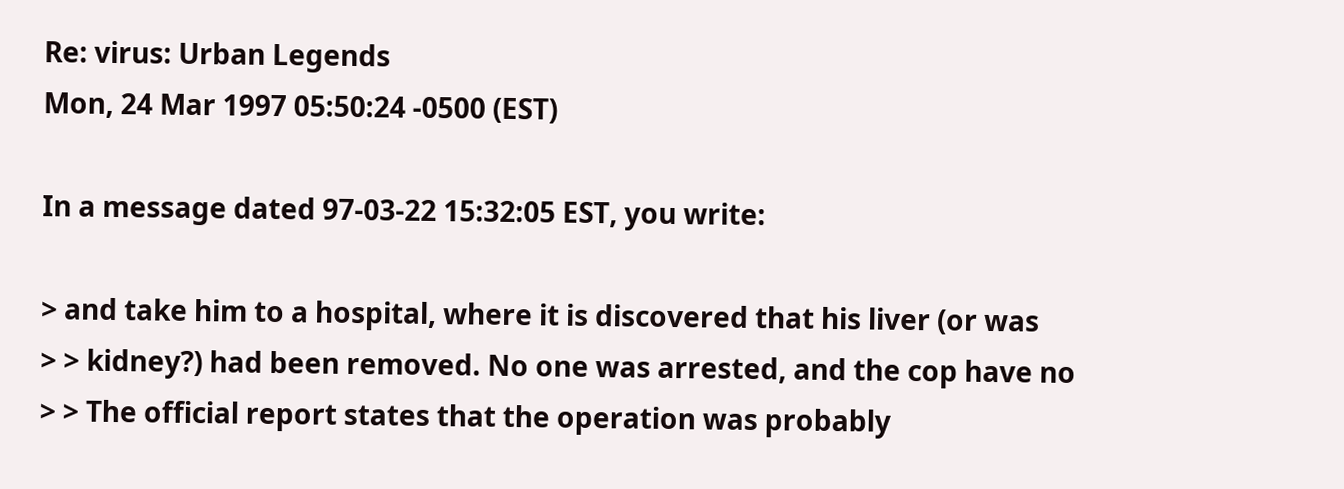Re: virus: Urban Legends
Mon, 24 Mar 1997 05:50:24 -0500 (EST)

In a message dated 97-03-22 15:32:05 EST, you write:

> and take him to a hospital, where it is discovered that his liver (or was
> > kidney?) had been removed. No one was arrested, and the cop have no
> > The official report states that the operation was probably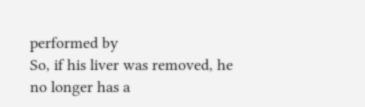performed by
So, if his liver was removed, he no longer has a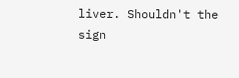liver. Shouldn't the sign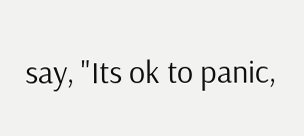say, "Its ok to panic,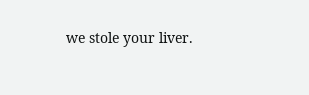we stole your liver.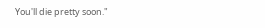You'll die pretty soon."